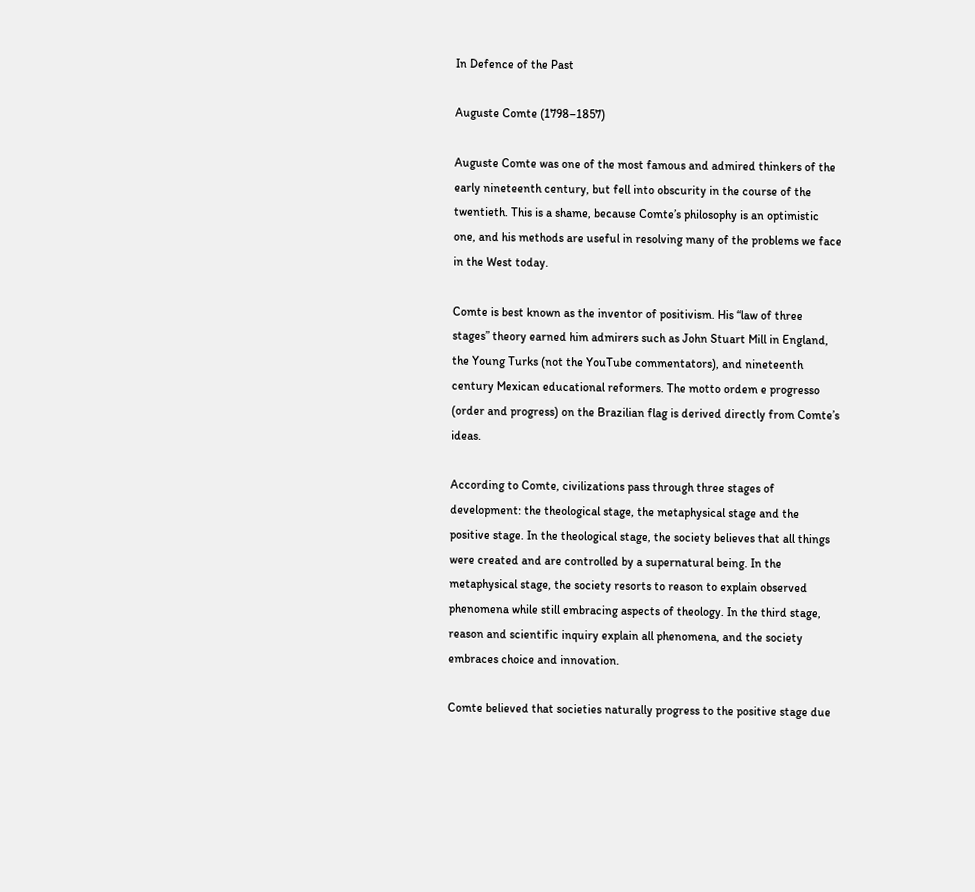In Defence of the Past

Auguste Comte (1798–1857)

Auguste Comte was one of the most famous and admired thinkers of the early nineteenth century, but fell into obscurity in the course of the twentieth. This is a shame, because Comte’s philosophy is an optimistic one, and his methods are useful in resolving many of the problems we face in the West today.

Comte is best known as the inventor of positivism. His “law of three stages” theory earned him admirers such as John Stuart Mill in England, the Young Turks (not the YouTube commentators), and nineteenth century Mexican educational reformers. The motto ordem e progresso (order and progress) on the Brazilian flag is derived directly from Comte’s ideas.

According to Comte, civilizations pass through three stages of development: the theological stage, the metaphysical stage and the positive stage. In the theological stage, the society believes that all things were created and are controlled by a supernatural being. In the metaphysical stage, the society resorts to reason to explain observed phenomena while still embracing aspects of theology. In the third stage, reason and scientific inquiry explain all phenomena, and the society embraces choice and innovation.

Comte believed that societies naturally progress to the positive stage due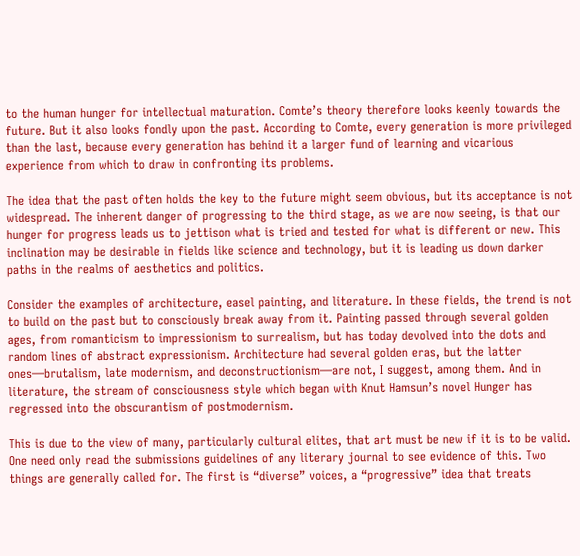to the human hunger for intellectual maturation. Comte’s theory therefore looks keenly towards the future. But it also looks fondly upon the past. According to Comte, every generation is more privileged than the last, because every generation has behind it a larger fund of learning and vicarious experience from which to draw in confronting its problems.

The idea that the past often holds the key to the future might seem obvious, but its acceptance is not widespread. The inherent danger of progressing to the third stage, as we are now seeing, is that our hunger for progress leads us to jettison what is tried and tested for what is different or new. This inclination may be desirable in fields like science and technology, but it is leading us down darker paths in the realms of aesthetics and politics.

Consider the examples of architecture, easel painting, and literature. In these fields, the trend is not to build on the past but to consciously break away from it. Painting passed through several golden ages, from romanticism to impressionism to surrealism, but has today devolved into the dots and random lines of abstract expressionism. Architecture had several golden eras, but the latter ones—brutalism, late modernism, and deconstructionism—are not, I suggest, among them. And in literature, the stream of consciousness style which began with Knut Hamsun’s novel Hunger has regressed into the obscurantism of postmodernism.

This is due to the view of many, particularly cultural elites, that art must be new if it is to be valid. One need only read the submissions guidelines of any literary journal to see evidence of this. Two things are generally called for. The first is “diverse” voices, a “progressive” idea that treats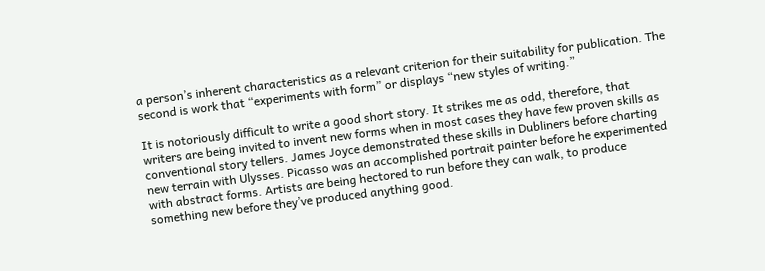a person’s inherent characteristics as a relevant criterion for their suitability for publication. The second is work that “experiments with form” or displays “new styles of writing.”

It is notoriously difficult to write a good short story. It strikes me as odd, therefore, that writers are being invited to invent new forms when in most cases they have few proven skills as conventional story tellers. James Joyce demonstrated these skills in Dubliners before charting new terrain with Ulysses. Picasso was an accomplished portrait painter before he experimented with abstract forms. Artists are being hectored to run before they can walk, to produce something new before they’ve produced anything good.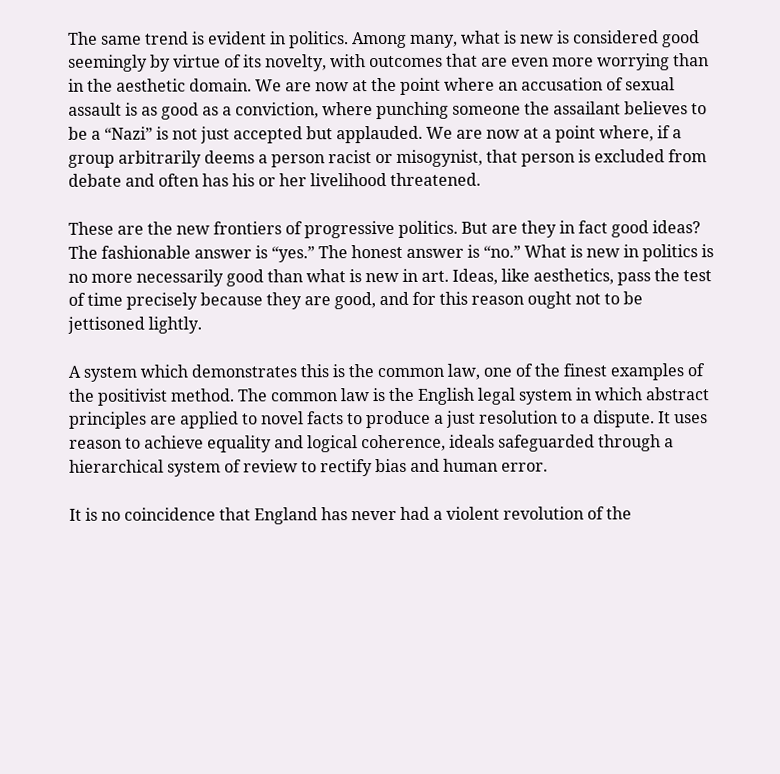The same trend is evident in politics. Among many, what is new is considered good seemingly by virtue of its novelty, with outcomes that are even more worrying than in the aesthetic domain. We are now at the point where an accusation of sexual assault is as good as a conviction, where punching someone the assailant believes to be a “Nazi” is not just accepted but applauded. We are now at a point where, if a group arbitrarily deems a person racist or misogynist, that person is excluded from debate and often has his or her livelihood threatened.

These are the new frontiers of progressive politics. But are they in fact good ideas? The fashionable answer is “yes.” The honest answer is “no.” What is new in politics is no more necessarily good than what is new in art. Ideas, like aesthetics, pass the test of time precisely because they are good, and for this reason ought not to be jettisoned lightly.

A system which demonstrates this is the common law, one of the finest examples of the positivist method. The common law is the English legal system in which abstract principles are applied to novel facts to produce a just resolution to a dispute. It uses reason to achieve equality and logical coherence, ideals safeguarded through a hierarchical system of review to rectify bias and human error.

It is no coincidence that England has never had a violent revolution of the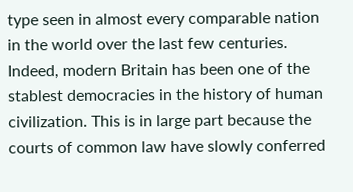type seen in almost every comparable nation in the world over the last few centuries. Indeed, modern Britain has been one of the stablest democracies in the history of human civilization. This is in large part because the courts of common law have slowly conferred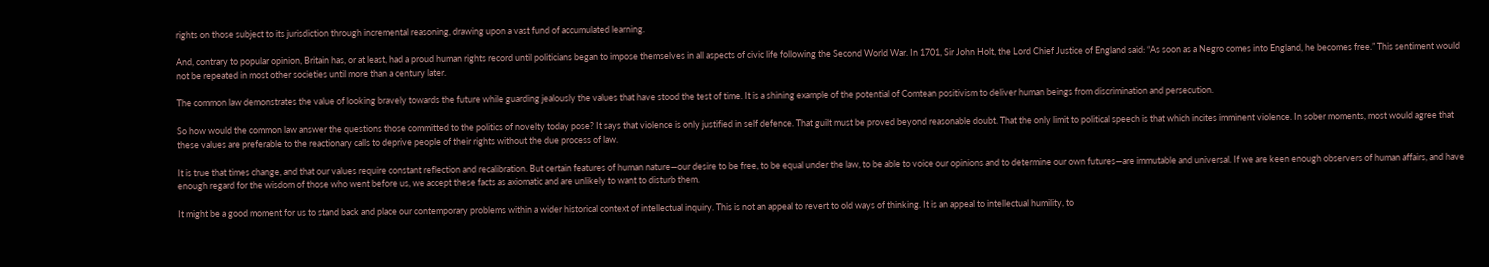rights on those subject to its jurisdiction through incremental reasoning, drawing upon a vast fund of accumulated learning.

And, contrary to popular opinion, Britain has, or at least, had a proud human rights record until politicians began to impose themselves in all aspects of civic life following the Second World War. In 1701, Sir John Holt, the Lord Chief Justice of England said: “As soon as a Negro comes into England, he becomes free.” This sentiment would not be repeated in most other societies until more than a century later.

The common law demonstrates the value of looking bravely towards the future while guarding jealously the values that have stood the test of time. It is a shining example of the potential of Comtean positivism to deliver human beings from discrimination and persecution.

So how would the common law answer the questions those committed to the politics of novelty today pose? It says that violence is only justified in self defence. That guilt must be proved beyond reasonable doubt. That the only limit to political speech is that which incites imminent violence. In sober moments, most would agree that these values are preferable to the reactionary calls to deprive people of their rights without the due process of law.

It is true that times change, and that our values require constant reflection and recalibration. But certain features of human nature—our desire to be free, to be equal under the law, to be able to voice our opinions and to determine our own futures—are immutable and universal. If we are keen enough observers of human affairs, and have enough regard for the wisdom of those who went before us, we accept these facts as axiomatic and are unlikely to want to disturb them.

It might be a good moment for us to stand back and place our contemporary problems within a wider historical context of intellectual inquiry. This is not an appeal to revert to old ways of thinking. It is an appeal to intellectual humility, to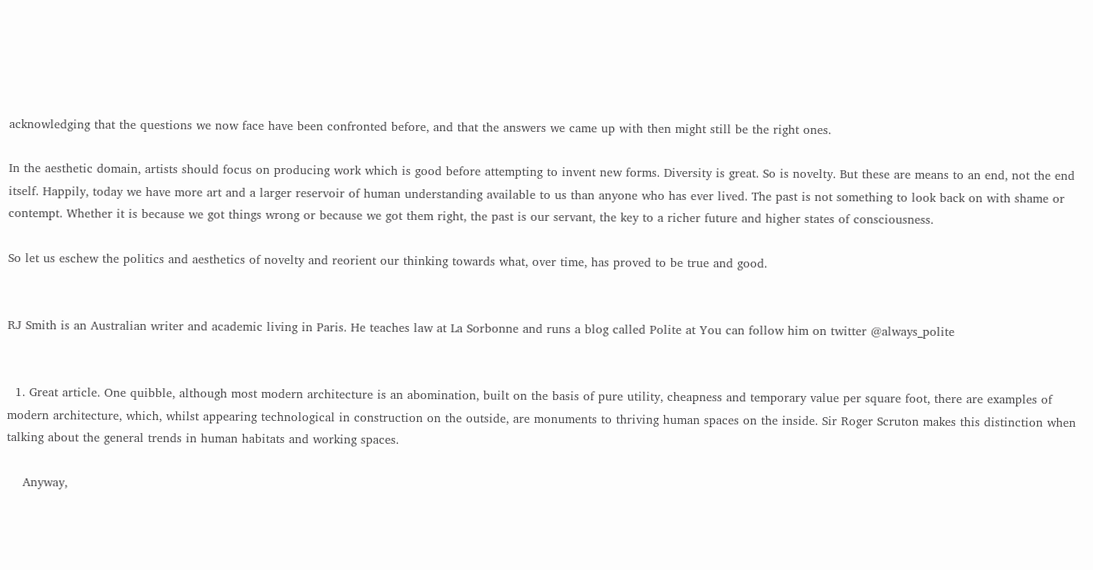acknowledging that the questions we now face have been confronted before, and that the answers we came up with then might still be the right ones.

In the aesthetic domain, artists should focus on producing work which is good before attempting to invent new forms. Diversity is great. So is novelty. But these are means to an end, not the end itself. Happily, today we have more art and a larger reservoir of human understanding available to us than anyone who has ever lived. The past is not something to look back on with shame or contempt. Whether it is because we got things wrong or because we got them right, the past is our servant, the key to a richer future and higher states of consciousness.

So let us eschew the politics and aesthetics of novelty and reorient our thinking towards what, over time, has proved to be true and good.


RJ Smith is an Australian writer and academic living in Paris. He teaches law at La Sorbonne and runs a blog called Polite at You can follow him on twitter @always_polite


  1. Great article. One quibble, although most modern architecture is an abomination, built on the basis of pure utility, cheapness and temporary value per square foot, there are examples of modern architecture, which, whilst appearing technological in construction on the outside, are monuments to thriving human spaces on the inside. Sir Roger Scruton makes this distinction when talking about the general trends in human habitats and working spaces.

    Anyway,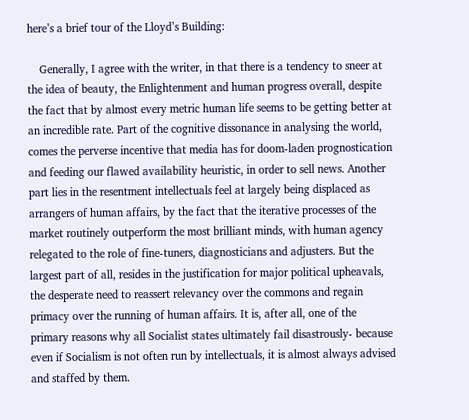here’s a brief tour of the Lloyd’s Building:

    Generally, I agree with the writer, in that there is a tendency to sneer at the idea of beauty, the Enlightenment and human progress overall, despite the fact that by almost every metric human life seems to be getting better at an incredible rate. Part of the cognitive dissonance in analysing the world, comes the perverse incentive that media has for doom-laden prognostication and feeding our flawed availability heuristic, in order to sell news. Another part lies in the resentment intellectuals feel at largely being displaced as arrangers of human affairs, by the fact that the iterative processes of the market routinely outperform the most brilliant minds, with human agency relegated to the role of fine-tuners, diagnosticians and adjusters. But the largest part of all, resides in the justification for major political upheavals, the desperate need to reassert relevancy over the commons and regain primacy over the running of human affairs. It is, after all, one of the primary reasons why all Socialist states ultimately fail disastrously- because even if Socialism is not often run by intellectuals, it is almost always advised and staffed by them.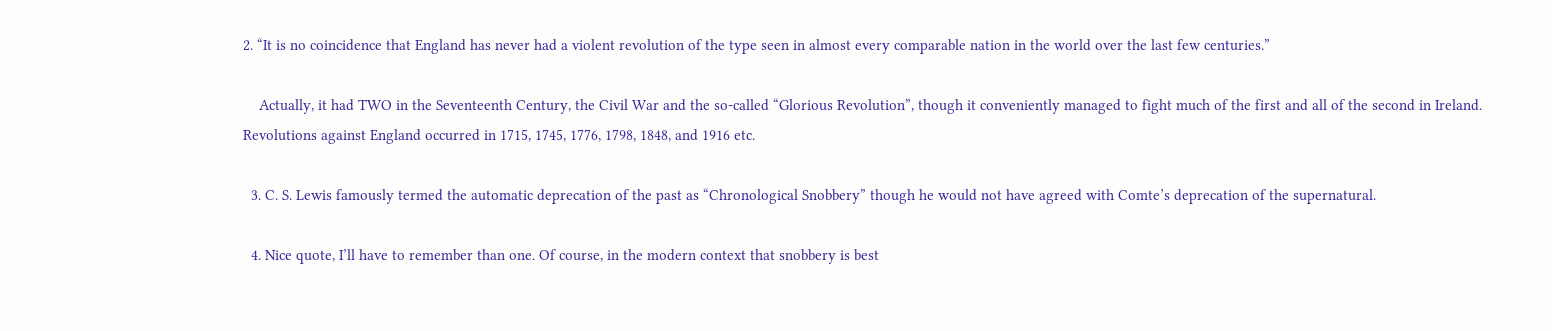2. “It is no coincidence that England has never had a violent revolution of the type seen in almost every comparable nation in the world over the last few centuries.”

    Actually, it had TWO in the Seventeenth Century, the Civil War and the so-called “Glorious Revolution”, though it conveniently managed to fight much of the first and all of the second in Ireland. Revolutions against England occurred in 1715, 1745, 1776, 1798, 1848, and 1916 etc.

  3. C. S. Lewis famously termed the automatic deprecation of the past as “Chronological Snobbery” though he would not have agreed with Comte’s deprecation of the supernatural.

  4. Nice quote, I’ll have to remember than one. Of course, in the modern context that snobbery is best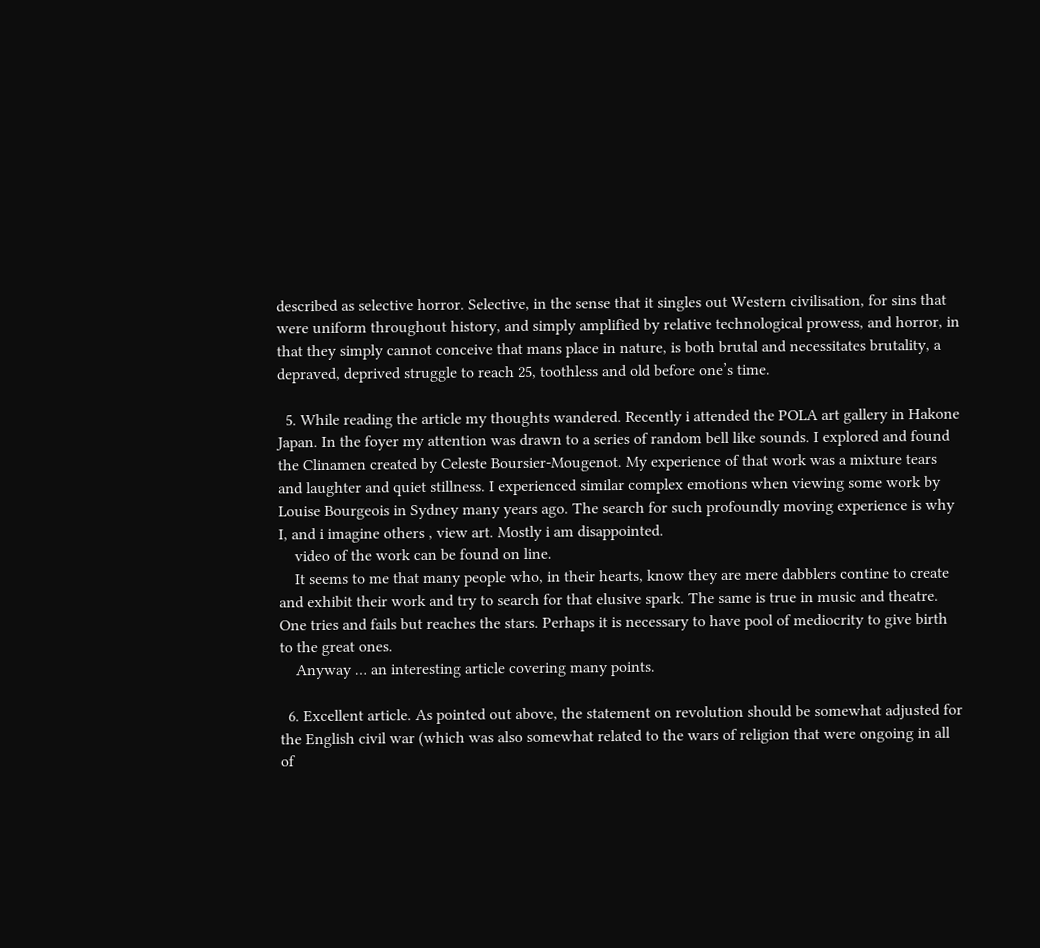described as selective horror. Selective, in the sense that it singles out Western civilisation, for sins that were uniform throughout history, and simply amplified by relative technological prowess, and horror, in that they simply cannot conceive that mans place in nature, is both brutal and necessitates brutality, a depraved, deprived struggle to reach 25, toothless and old before one’s time.

  5. While reading the article my thoughts wandered. Recently i attended the POLA art gallery in Hakone Japan. In the foyer my attention was drawn to a series of random bell like sounds. I explored and found the Clinamen created by Celeste Boursier-Mougenot. My experience of that work was a mixture tears and laughter and quiet stillness. I experienced similar complex emotions when viewing some work by Louise Bourgeois in Sydney many years ago. The search for such profoundly moving experience is why I, and i imagine others , view art. Mostly i am disappointed.
    video of the work can be found on line.
    It seems to me that many people who, in their hearts, know they are mere dabblers contine to create and exhibit their work and try to search for that elusive spark. The same is true in music and theatre. One tries and fails but reaches the stars. Perhaps it is necessary to have pool of mediocrity to give birth to the great ones.
    Anyway … an interesting article covering many points.

  6. Excellent article. As pointed out above, the statement on revolution should be somewhat adjusted for the English civil war (which was also somewhat related to the wars of religion that were ongoing in all of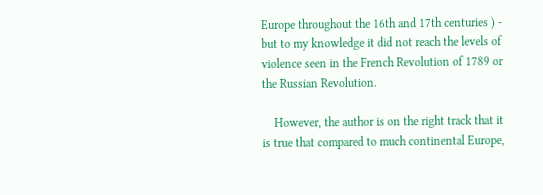Europe throughout the 16th and 17th centuries ) - but to my knowledge it did not reach the levels of violence seen in the French Revolution of 1789 or the Russian Revolution.

    However, the author is on the right track that it is true that compared to much continental Europe,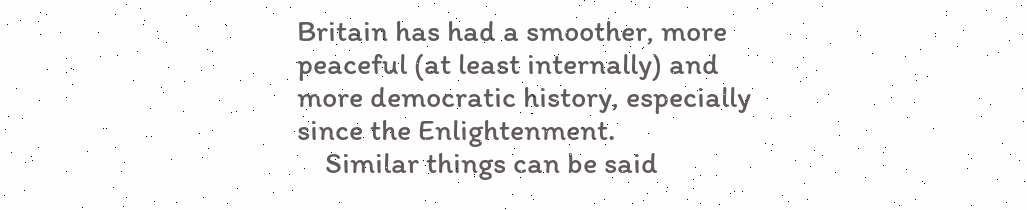Britain has had a smoother, more peaceful (at least internally) and more democratic history, especially since the Enlightenment.
    Similar things can be said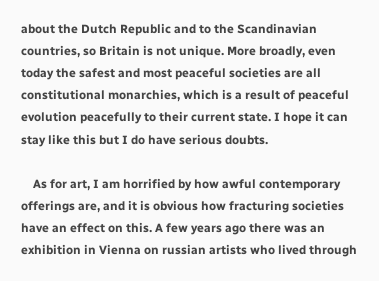about the Dutch Republic and to the Scandinavian countries, so Britain is not unique. More broadly, even today the safest and most peaceful societies are all constitutional monarchies, which is a result of peaceful evolution peacefully to their current state. I hope it can stay like this but I do have serious doubts.

    As for art, I am horrified by how awful contemporary offerings are, and it is obvious how fracturing societies have an effect on this. A few years ago there was an exhibition in Vienna on russian artists who lived through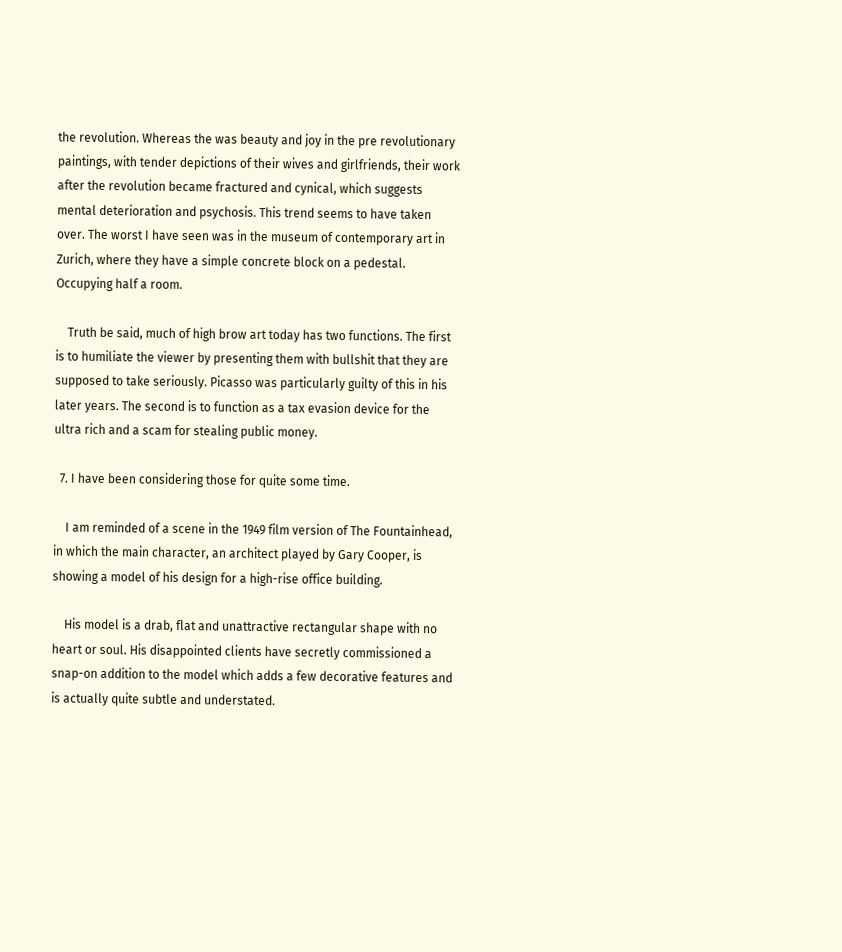the revolution. Whereas the was beauty and joy in the pre revolutionary paintings, with tender depictions of their wives and girlfriends, their work after the revolution became fractured and cynical, which suggests mental deterioration and psychosis. This trend seems to have taken over. The worst I have seen was in the museum of contemporary art in Zurich, where they have a simple concrete block on a pedestal. Occupying half a room.

    Truth be said, much of high brow art today has two functions. The first is to humiliate the viewer by presenting them with bullshit that they are supposed to take seriously. Picasso was particularly guilty of this in his later years. The second is to function as a tax evasion device for the ultra rich and a scam for stealing public money.

  7. I have been considering those for quite some time.

    I am reminded of a scene in the 1949 film version of The Fountainhead, in which the main character, an architect played by Gary Cooper, is showing a model of his design for a high-rise office building.

    His model is a drab, flat and unattractive rectangular shape with no heart or soul. His disappointed clients have secretly commissioned a snap-on addition to the model which adds a few decorative features and is actually quite subtle and understated.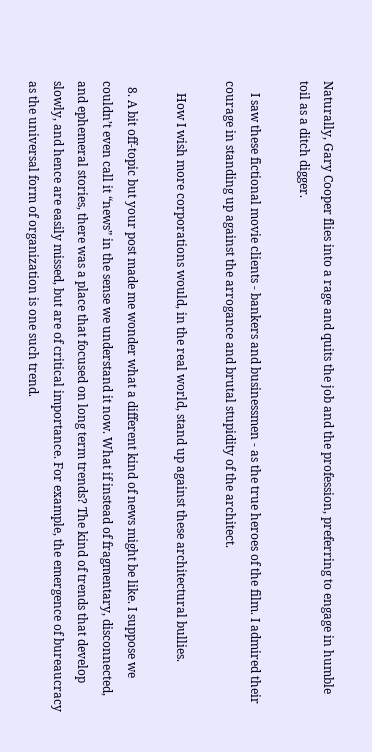Naturally, Gary Cooper flies into a rage and quits the job and the profession, preferring to engage in humble toil as a ditch digger.

    I saw these fictional movie clients - bankers and businessmen - as the true heroes of the film. I admired their courage in standing up against the arrogance and brutal stupidity of the architect.

    How I wish more corporations would, in the real world, stand up against these architectural bullies.

  8. A bit off-topic but your post made me wonder what a different kind of news might be like. I suppose we couldn’t even call it “news” in the sense we understand it now. What if instead of fragmentary, disconnected, and ephemeral stories, there was a place that focused on long term trends? The kind of trends that develop slowly, and hence are easily missed, but are of critical importance. For example, the emergence of bureaucracy as the universal form of organization is one such trend.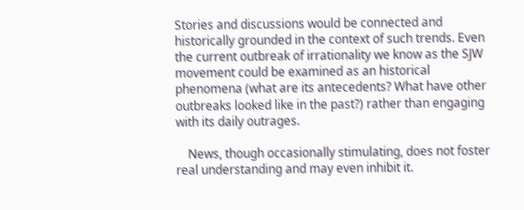Stories and discussions would be connected and historically grounded in the context of such trends. Even the current outbreak of irrationality we know as the SJW movement could be examined as an historical phenomena (what are its antecedents? What have other outbreaks looked like in the past?) rather than engaging with its daily outrages.

    News, though occasionally stimulating, does not foster real understanding and may even inhibit it.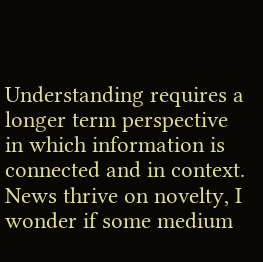Understanding requires a longer term perspective in which information is connected and in context. News thrive on novelty, I wonder if some medium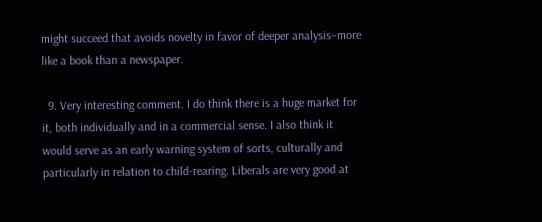might succeed that avoids novelty in favor of deeper analysis–more like a book than a newspaper.

  9. Very interesting comment. I do think there is a huge market for it, both individually and in a commercial sense. I also think it would serve as an early warning system of sorts, culturally and particularly in relation to child-rearing. Liberals are very good at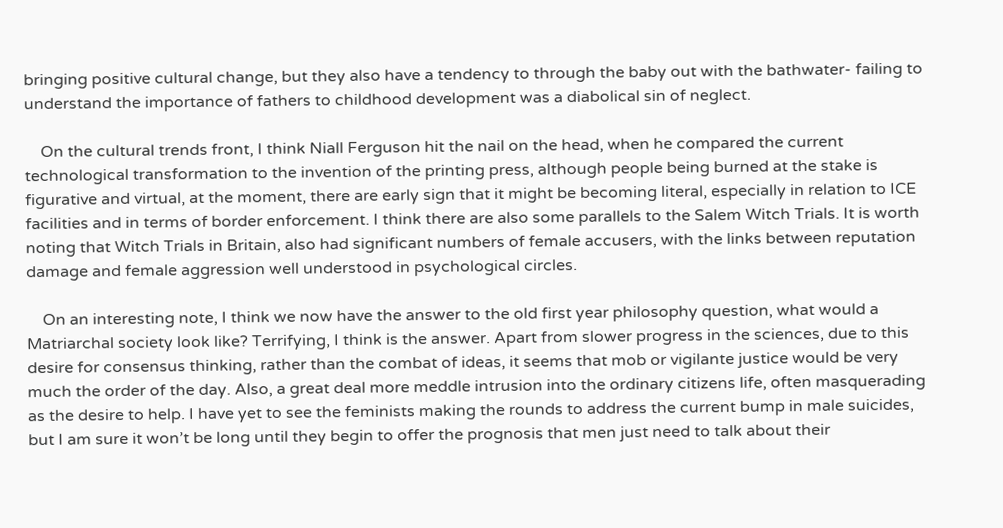bringing positive cultural change, but they also have a tendency to through the baby out with the bathwater- failing to understand the importance of fathers to childhood development was a diabolical sin of neglect.

    On the cultural trends front, I think Niall Ferguson hit the nail on the head, when he compared the current technological transformation to the invention of the printing press, although people being burned at the stake is figurative and virtual, at the moment, there are early sign that it might be becoming literal, especially in relation to ICE facilities and in terms of border enforcement. I think there are also some parallels to the Salem Witch Trials. It is worth noting that Witch Trials in Britain, also had significant numbers of female accusers, with the links between reputation damage and female aggression well understood in psychological circles.

    On an interesting note, I think we now have the answer to the old first year philosophy question, what would a Matriarchal society look like? Terrifying, I think is the answer. Apart from slower progress in the sciences, due to this desire for consensus thinking, rather than the combat of ideas, it seems that mob or vigilante justice would be very much the order of the day. Also, a great deal more meddle intrusion into the ordinary citizens life, often masquerading as the desire to help. I have yet to see the feminists making the rounds to address the current bump in male suicides, but I am sure it won’t be long until they begin to offer the prognosis that men just need to talk about their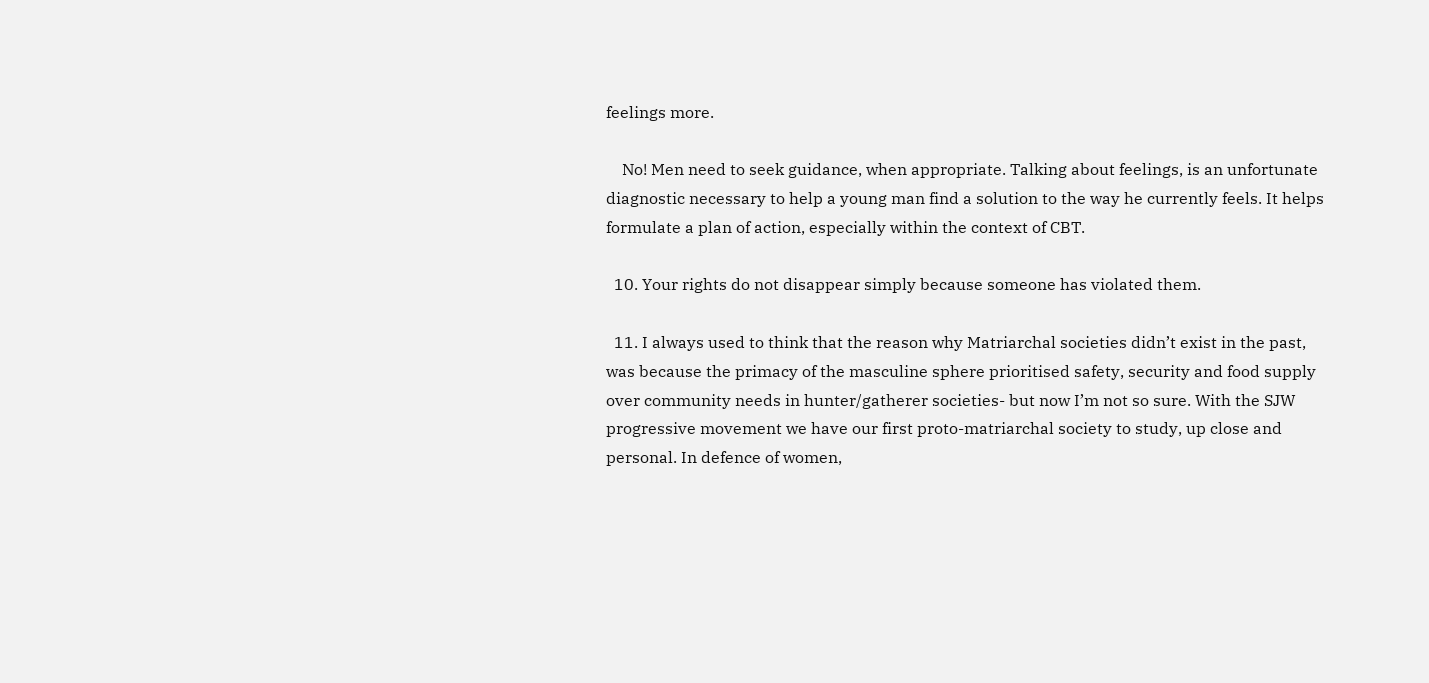feelings more.

    No! Men need to seek guidance, when appropriate. Talking about feelings, is an unfortunate diagnostic necessary to help a young man find a solution to the way he currently feels. It helps formulate a plan of action, especially within the context of CBT.

  10. Your rights do not disappear simply because someone has violated them.

  11. I always used to think that the reason why Matriarchal societies didn’t exist in the past, was because the primacy of the masculine sphere prioritised safety, security and food supply over community needs in hunter/gatherer societies- but now I’m not so sure. With the SJW progressive movement we have our first proto-matriarchal society to study, up close and personal. In defence of women,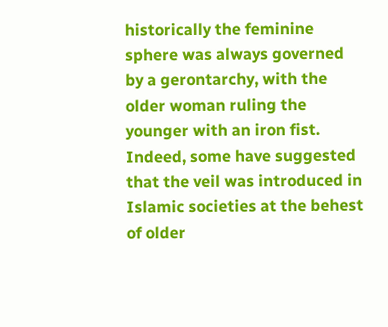historically the feminine sphere was always governed by a gerontarchy, with the older woman ruling the younger with an iron fist. Indeed, some have suggested that the veil was introduced in Islamic societies at the behest of older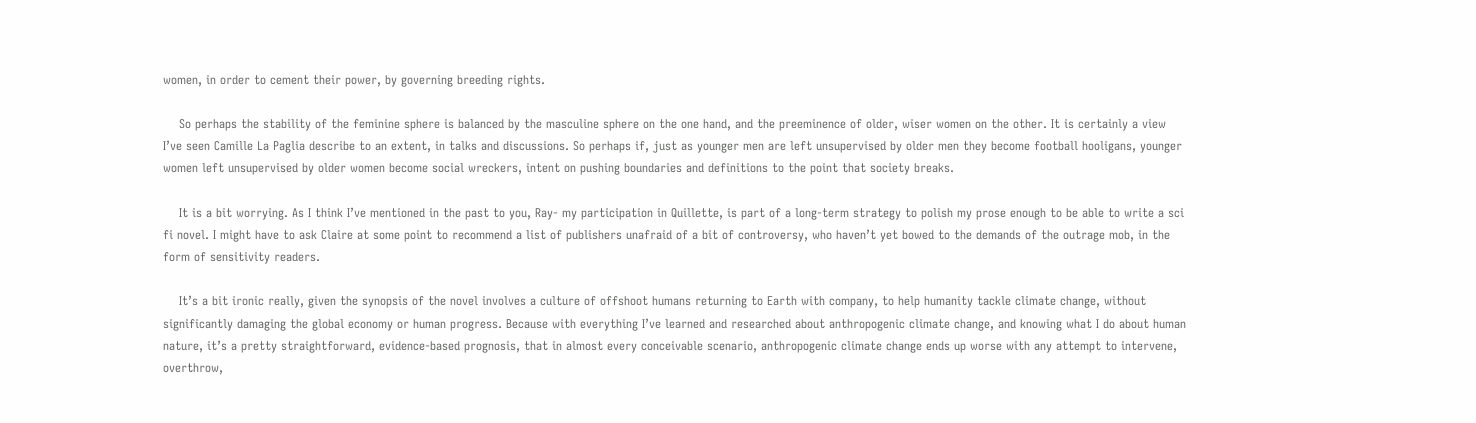women, in order to cement their power, by governing breeding rights.

    So perhaps the stability of the feminine sphere is balanced by the masculine sphere on the one hand, and the preeminence of older, wiser women on the other. It is certainly a view I’ve seen Camille La Paglia describe to an extent, in talks and discussions. So perhaps if, just as younger men are left unsupervised by older men they become football hooligans, younger women left unsupervised by older women become social wreckers, intent on pushing boundaries and definitions to the point that society breaks.

    It is a bit worrying. As I think I’ve mentioned in the past to you, Ray- my participation in Quillette, is part of a long-term strategy to polish my prose enough to be able to write a sci fi novel. I might have to ask Claire at some point to recommend a list of publishers unafraid of a bit of controversy, who haven’t yet bowed to the demands of the outrage mob, in the form of sensitivity readers.

    It’s a bit ironic really, given the synopsis of the novel involves a culture of offshoot humans returning to Earth with company, to help humanity tackle climate change, without significantly damaging the global economy or human progress. Because with everything I’ve learned and researched about anthropogenic climate change, and knowing what I do about human nature, it’s a pretty straightforward, evidence-based prognosis, that in almost every conceivable scenario, anthropogenic climate change ends up worse with any attempt to intervene, overthrow,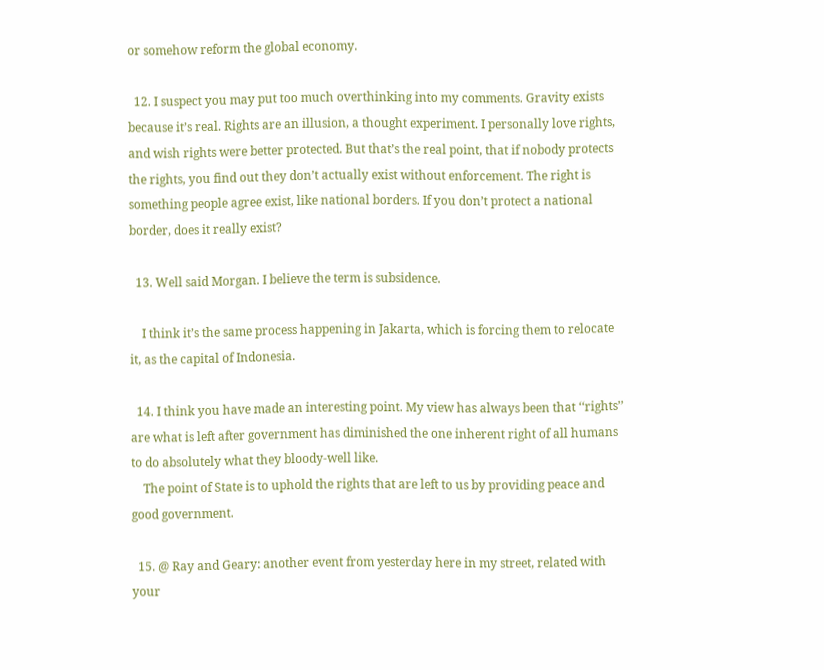or somehow reform the global economy.

  12. I suspect you may put too much overthinking into my comments. Gravity exists because it’s real. Rights are an illusion, a thought experiment. I personally love rights, and wish rights were better protected. But that’s the real point, that if nobody protects the rights, you find out they don’t actually exist without enforcement. The right is something people agree exist, like national borders. If you don’t protect a national border, does it really exist?

  13. Well said Morgan. I believe the term is subsidence.

    I think it’s the same process happening in Jakarta, which is forcing them to relocate it, as the capital of Indonesia.

  14. I think you have made an interesting point. My view has always been that ‘‘rights’’ are what is left after government has diminished the one inherent right of all humans to do absolutely what they bloody-well like.
    The point of State is to uphold the rights that are left to us by providing peace and good government.

  15. @ Ray and Geary: another event from yesterday here in my street, related with your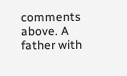comments above. A father with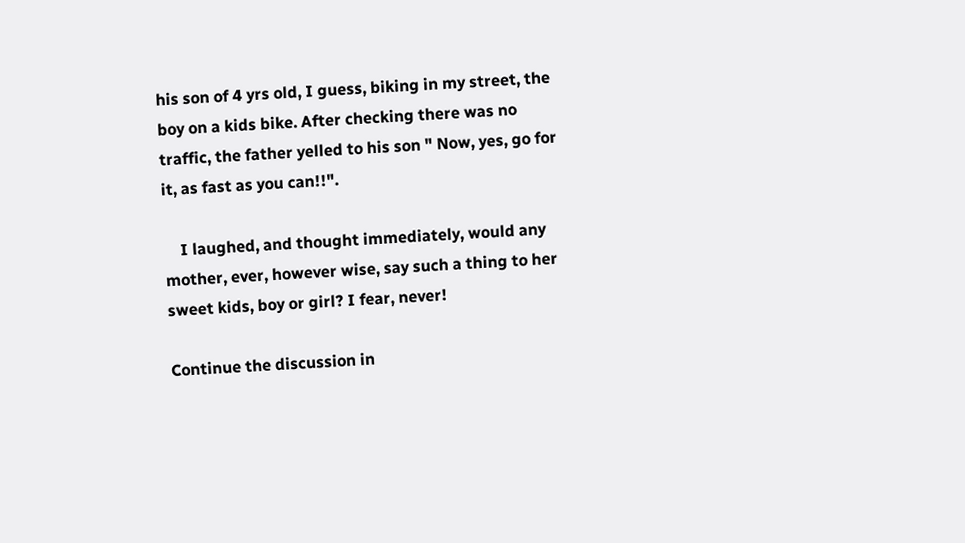his son of 4 yrs old, I guess, biking in my street, the boy on a kids bike. After checking there was no traffic, the father yelled to his son " Now, yes, go for it, as fast as you can!!".

    I laughed, and thought immediately, would any mother, ever, however wise, say such a thing to her sweet kids, boy or girl? I fear, never!

Continue the discussion in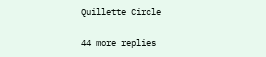Quillette Circle

44 more replies